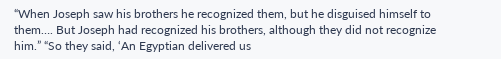“When Joseph saw his brothers he recognized them, but he disguised himself to them…. But Joseph had recognized his brothers, although they did not recognize him.” “So they said, ‘An Egyptian delivered us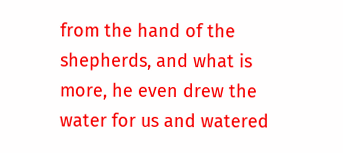from the hand of the shepherds, and what is more, he even drew the water for us and watered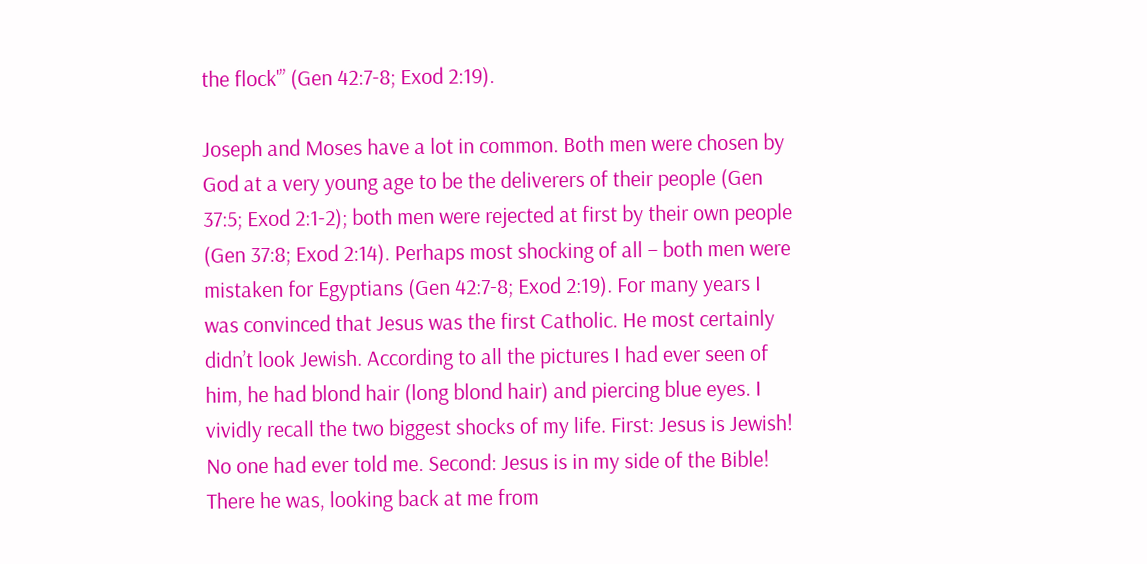the flock'” (Gen 42:7-8; Exod 2:19).

Joseph and Moses have a lot in common. Both men were chosen by God at a very young age to be the deliverers of their people (Gen 37:5; Exod 2:1-2); both men were rejected at first by their own people (Gen 37:8; Exod 2:14). Perhaps most shocking of all – both men were mistaken for Egyptians (Gen 42:7-8; Exod 2:19). For many years I was convinced that Jesus was the first Catholic. He most certainly didn’t look Jewish. According to all the pictures I had ever seen of him, he had blond hair (long blond hair) and piercing blue eyes. I vividly recall the two biggest shocks of my life. First: Jesus is Jewish! No one had ever told me. Second: Jesus is in my side of the Bible! There he was, looking back at me from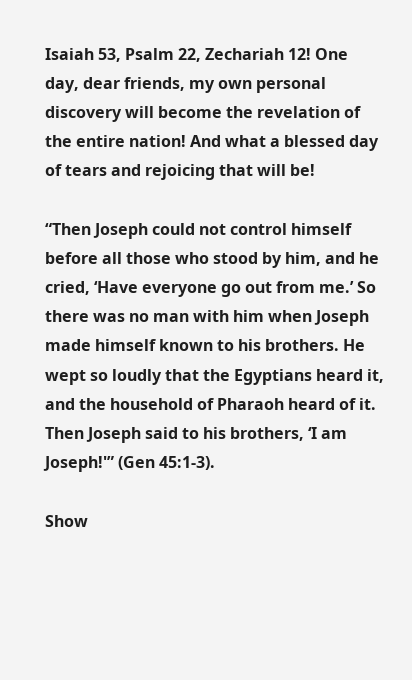Isaiah 53, Psalm 22, Zechariah 12! One day, dear friends, my own personal discovery will become the revelation of the entire nation! And what a blessed day of tears and rejoicing that will be!

“Then Joseph could not control himself before all those who stood by him, and he cried, ‘Have everyone go out from me.’ So there was no man with him when Joseph made himself known to his brothers. He wept so loudly that the Egyptians heard it, and the household of Pharaoh heard of it. Then Joseph said to his brothers, ‘I am Joseph!'” (Gen 45:1-3).

Show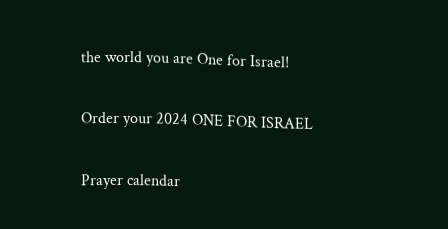the world you are One for Israel!

Order your 2024 ONE FOR ISRAEL

Prayer calendar